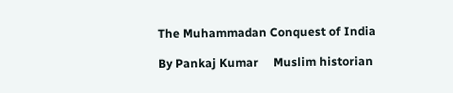The Muhammadan Conquest of India

By Pankaj Kumar     Muslim historian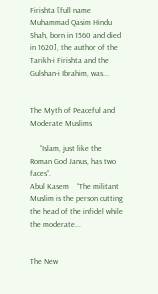Firishta [full name Muhammad Qasim Hindu Shah, born in 1560 and died in 1620], the author of the Tarikh-i Firishta and the Gulshan-i Ibrahim, was...


The Myth of Peaceful and Moderate Muslims

     “Islam, just like the Roman God Janus, has two faces”.                                                                                                                              Abul Kasem    “The militant Muslim is the person cutting the head of the infidel while the moderate...


The New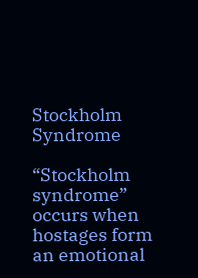Stockholm Syndrome

“Stockholm syndrome” occurs when hostages form an emotional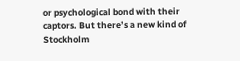or psychological bond with their captors. But there’s a new kind of Stockholm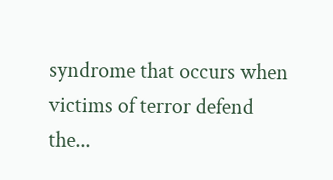syndrome that occurs when victims of terror defend the...